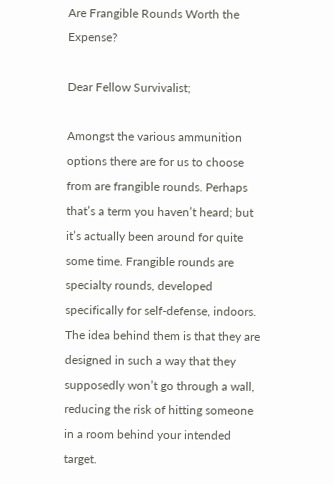Are Frangible Rounds Worth the Expense?

Dear Fellow Survivalist;

Amongst the various ammunition options there are for us to choose from are frangible rounds. Perhaps that’s a term you haven’t heard; but it’s actually been around for quite some time. Frangible rounds are specialty rounds, developed specifically for self-defense, indoors. The idea behind them is that they are designed in such a way that they supposedly won’t go through a wall, reducing the risk of hitting someone in a room behind your intended target.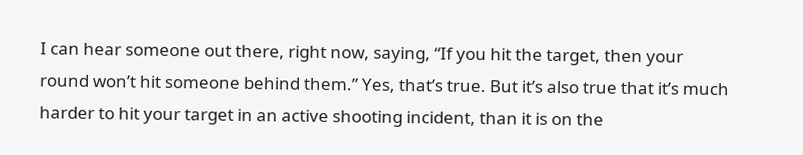I can hear someone out there, right now, saying, “If you hit the target, then your round won’t hit someone behind them.” Yes, that’s true. But it’s also true that it’s much harder to hit your target in an active shooting incident, than it is on the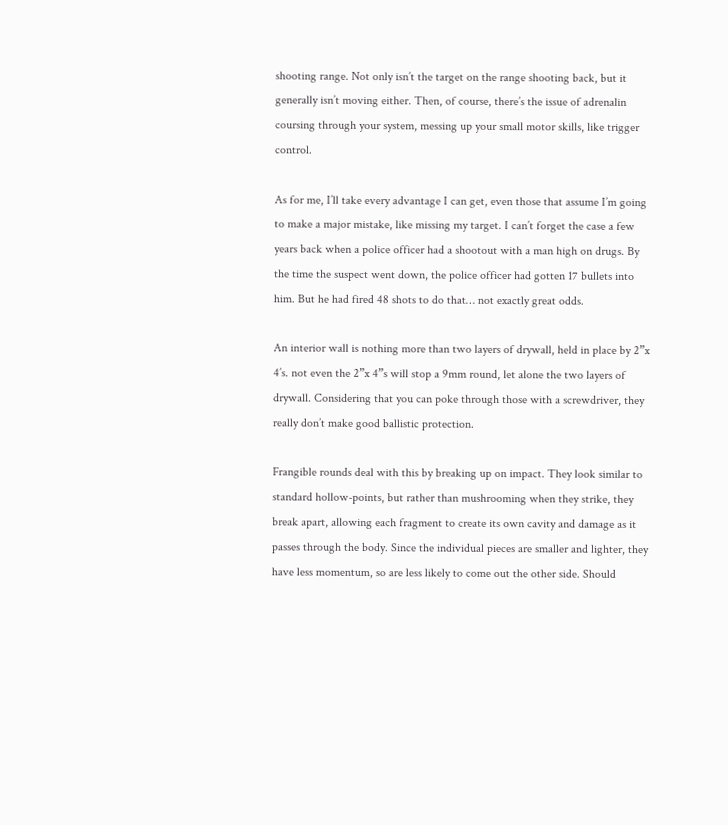shooting range. Not only isn’t the target on the range shooting back, but it generally isn’t moving either. Then, of course, there’s the issue of adrenalin coursing through your system, messing up your small motor skills, like trigger control.

As for me, I’ll take every advantage I can get, even those that assume I’m going to make a major mistake, like missing my target. I can’t forget the case a few years back when a police officer had a shootout with a man high on drugs. By the time the suspect went down, the police officer had gotten 17 bullets into him. But he had fired 48 shots to do that… not exactly great odds.

An interior wall is nothing more than two layers of drywall, held in place by 2”x 4’s. not even the 2”x 4”s will stop a 9mm round, let alone the two layers of drywall. Considering that you can poke through those with a screwdriver, they really don’t make good ballistic protection.

Frangible rounds deal with this by breaking up on impact. They look similar to standard hollow-points, but rather than mushrooming when they strike, they break apart, allowing each fragment to create its own cavity and damage as it passes through the body. Since the individual pieces are smaller and lighter, they have less momentum, so are less likely to come out the other side. Should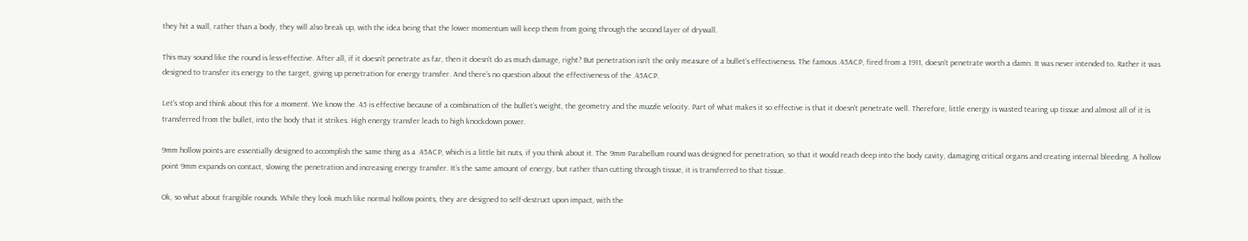they hit a wall, rather than a body, they will also break up, with the idea being that the lower momentum will keep them from going through the second layer of drywall.

This may sound like the round is less-effective. After all, if it doesn’t penetrate as far, then it doesn’t do as much damage, right? But penetration isn’t the only measure of a bullet’s effectiveness. The famous .45ACP, fired from a 1911, doesn’t penetrate worth a damn. It was never intended to. Rather it was designed to transfer its energy to the target, giving up penetration for energy transfer. And there’s no question about the effectiveness of the .45ACP.

Let’s stop and think about this for a moment. We know the .45 is effective because of a combination of the bullet’s weight, the geometry and the muzzle velocity. Part of what makes it so effective is that it doesn’t penetrate well. Therefore, little energy is wasted tearing up tissue and almost all of it is transferred from the bullet, into the body that it strikes. High energy transfer leads to high knockdown power.

9mm hollow points are essentially designed to accomplish the same thing as a .45ACP, which is a little bit nuts, if you think about it. The 9mm Parabellum round was designed for penetration, so that it would reach deep into the body cavity, damaging critical organs and creating internal bleeding. A hollow point 9mm expands on contact, slowing the penetration and increasing energy transfer. It’s the same amount of energy, but rather than cutting through tissue, it is transferred to that tissue.

Ok, so what about frangible rounds. While they look much like normal hollow points, they are designed to self-destruct upon impact, with the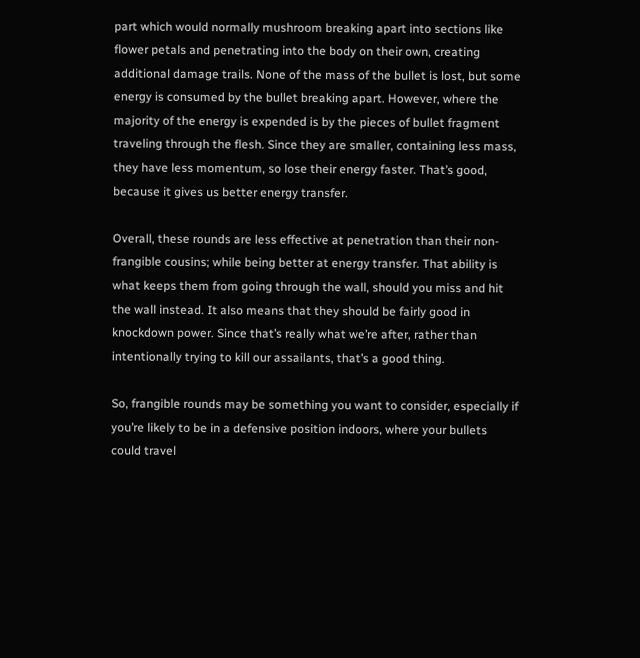part which would normally mushroom breaking apart into sections like flower petals and penetrating into the body on their own, creating additional damage trails. None of the mass of the bullet is lost, but some energy is consumed by the bullet breaking apart. However, where the majority of the energy is expended is by the pieces of bullet fragment traveling through the flesh. Since they are smaller, containing less mass, they have less momentum, so lose their energy faster. That’s good, because it gives us better energy transfer.

Overall, these rounds are less effective at penetration than their non-frangible cousins; while being better at energy transfer. That ability is what keeps them from going through the wall, should you miss and hit the wall instead. It also means that they should be fairly good in knockdown power. Since that’s really what we’re after, rather than intentionally trying to kill our assailants, that’s a good thing.

So, frangible rounds may be something you want to consider, especially if you’re likely to be in a defensive position indoors, where your bullets could travel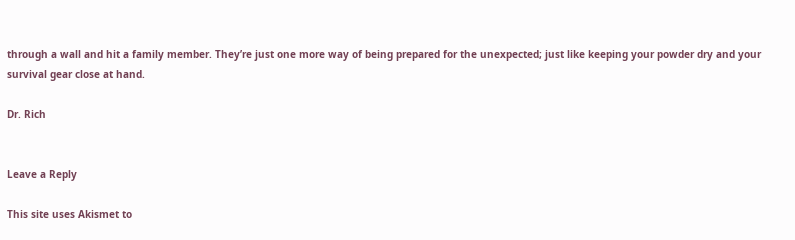through a wall and hit a family member. They’re just one more way of being prepared for the unexpected; just like keeping your powder dry and your survival gear close at hand.

Dr. Rich


Leave a Reply

This site uses Akismet to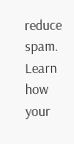reduce spam. Learn how your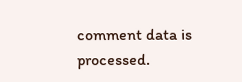comment data is processed.